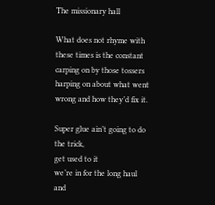The missionary hall

What does not rhyme with these times is the constant carping on by those tossers harping on about what went wrong and how they’d fix it.

Super glue ain’t going to do the trick,
get used to it
we’re in for the long haul and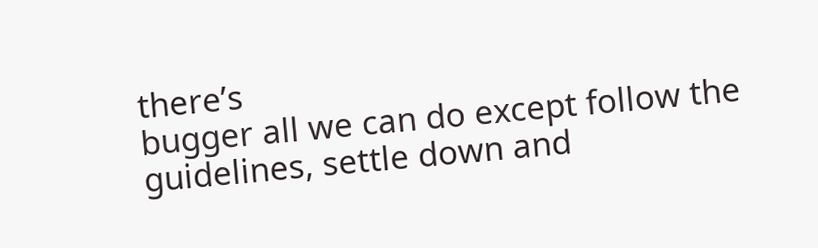there’s
bugger all we can do except follow the
guidelines, settle down and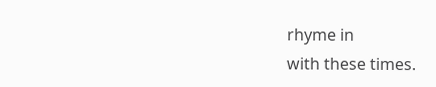rhyme in
with these times.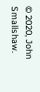© 2020, John Smallshaw.